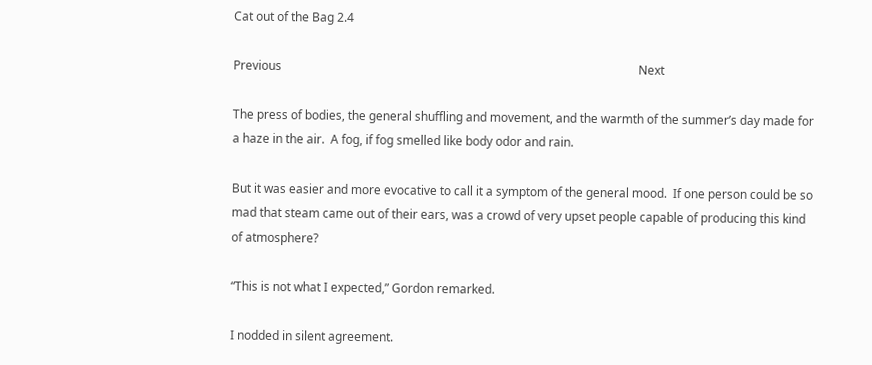Cat out of the Bag 2.4

Previous                                                                                                                       Next

The press of bodies, the general shuffling and movement, and the warmth of the summer’s day made for a haze in the air.  A fog, if fog smelled like body odor and rain.

But it was easier and more evocative to call it a symptom of the general mood.  If one person could be so mad that steam came out of their ears, was a crowd of very upset people capable of producing this kind of atmosphere?

“This is not what I expected,” Gordon remarked.

I nodded in silent agreement.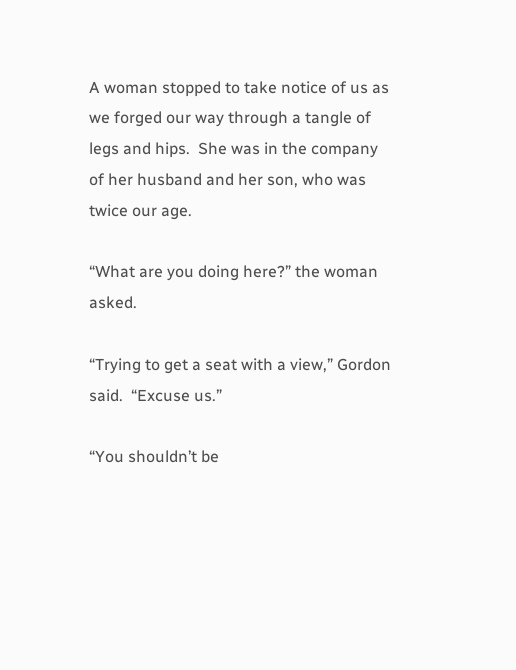A woman stopped to take notice of us as we forged our way through a tangle of legs and hips.  She was in the company of her husband and her son, who was twice our age.

“What are you doing here?” the woman asked.

“Trying to get a seat with a view,” Gordon said.  “Excuse us.”

“You shouldn’t be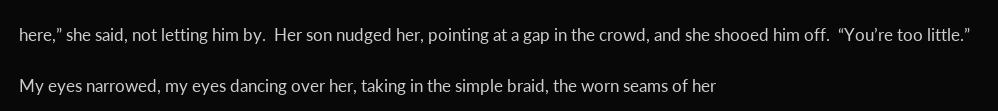here,” she said, not letting him by.  Her son nudged her, pointing at a gap in the crowd, and she shooed him off.  “You’re too little.”

My eyes narrowed, my eyes dancing over her, taking in the simple braid, the worn seams of her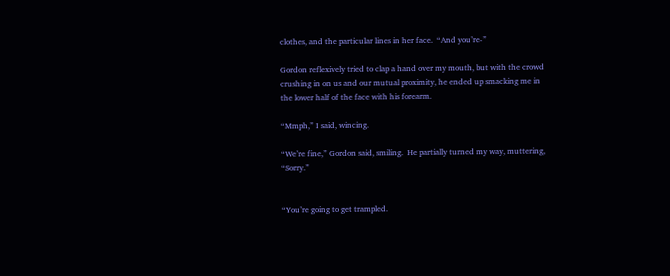clothes, and the particular lines in her face.  “And you’re-”

Gordon reflexively tried to clap a hand over my mouth, but with the crowd crushing in on us and our mutual proximity, he ended up smacking me in the lower half of the face with his forearm.

“Mmph,” I said, wincing.

“We’re fine,” Gordon said, smiling.  He partially turned my way, muttering, “Sorry.”


“You’re going to get trampled.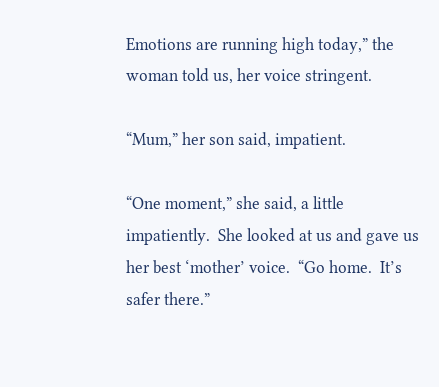Emotions are running high today,” the woman told us, her voice stringent.

“Mum,” her son said, impatient.

“One moment,” she said, a little impatiently.  She looked at us and gave us her best ‘mother’ voice.  “Go home.  It’s safer there.”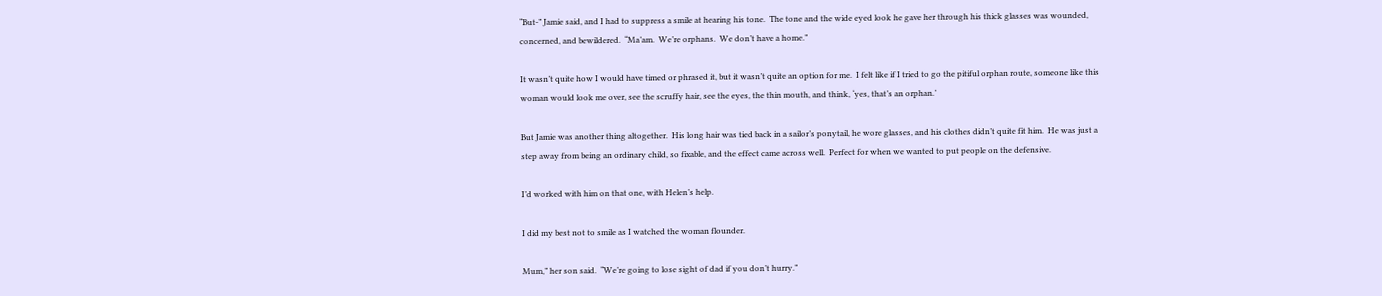“But-” Jamie said, and I had to suppress a smile at hearing his tone.  The tone and the wide eyed look he gave her through his thick glasses was wounded, concerned, and bewildered.  “Ma’am.  We’re orphans.  We don’t have a home.”

It wasn’t quite how I would have timed or phrased it, but it wasn’t quite an option for me.  I felt like if I tried to go the pitiful orphan route, someone like this woman would look me over, see the scruffy hair, see the eyes, the thin mouth, and think, ‘yes, that’s an orphan.’

But Jamie was another thing altogether.  His long hair was tied back in a sailor’s ponytail, he wore glasses, and his clothes didn’t quite fit him.  He was just a step away from being an ordinary child, so fixable, and the effect came across well.  Perfect for when we wanted to put people on the defensive.

I’d worked with him on that one, with Helen’s help.

I did my best not to smile as I watched the woman flounder.

Mum,” her son said.  “We’re going to lose sight of dad if you don’t hurry.”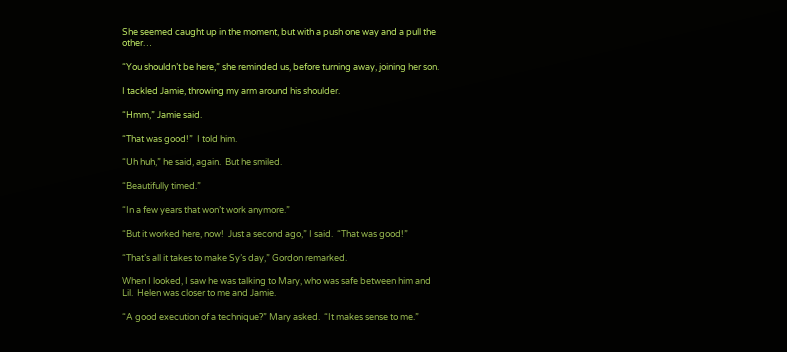She seemed caught up in the moment, but with a push one way and a pull the other…

“You shouldn’t be here,” she reminded us, before turning away, joining her son.

I tackled Jamie, throwing my arm around his shoulder.

“Hmm,” Jamie said.

“That was good!”  I told him.

“Uh huh,” he said, again.  But he smiled.

“Beautifully timed.”

“In a few years that won’t work anymore.”

“But it worked here, now!  Just a second ago,” I said.  “That was good!”

“That’s all it takes to make Sy’s day,” Gordon remarked.

When I looked, I saw he was talking to Mary, who was safe between him and Lil.  Helen was closer to me and Jamie.

“A good execution of a technique?” Mary asked.  “It makes sense to me.”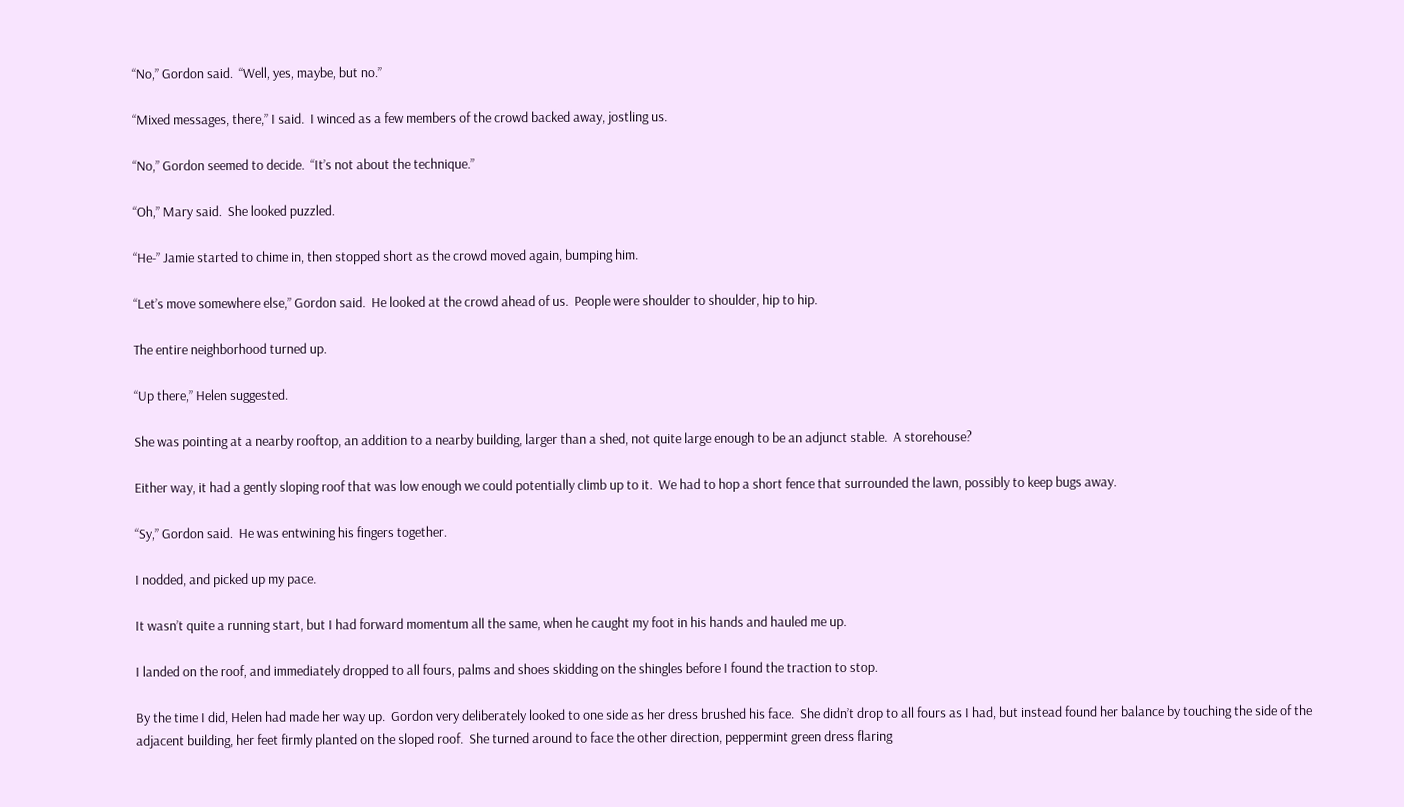“No,” Gordon said.  “Well, yes, maybe, but no.”

“Mixed messages, there,” I said.  I winced as a few members of the crowd backed away, jostling us.

“No,” Gordon seemed to decide.  “It’s not about the technique.”

“Oh,” Mary said.  She looked puzzled.

“He-” Jamie started to chime in, then stopped short as the crowd moved again, bumping him.

“Let’s move somewhere else,” Gordon said.  He looked at the crowd ahead of us.  People were shoulder to shoulder, hip to hip.

The entire neighborhood turned up.

“Up there,” Helen suggested.

She was pointing at a nearby rooftop, an addition to a nearby building, larger than a shed, not quite large enough to be an adjunct stable.  A storehouse?

Either way, it had a gently sloping roof that was low enough we could potentially climb up to it.  We had to hop a short fence that surrounded the lawn, possibly to keep bugs away.

“Sy,” Gordon said.  He was entwining his fingers together.

I nodded, and picked up my pace.

It wasn’t quite a running start, but I had forward momentum all the same, when he caught my foot in his hands and hauled me up.

I landed on the roof, and immediately dropped to all fours, palms and shoes skidding on the shingles before I found the traction to stop.

By the time I did, Helen had made her way up.  Gordon very deliberately looked to one side as her dress brushed his face.  She didn’t drop to all fours as I had, but instead found her balance by touching the side of the adjacent building, her feet firmly planted on the sloped roof.  She turned around to face the other direction, peppermint green dress flaring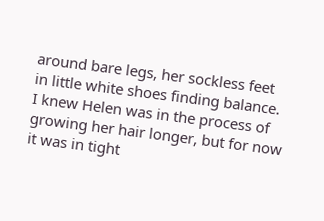around bare legs, her sockless feet in little white shoes finding balance.  I knew Helen was in the process of growing her hair longer, but for now it was in tight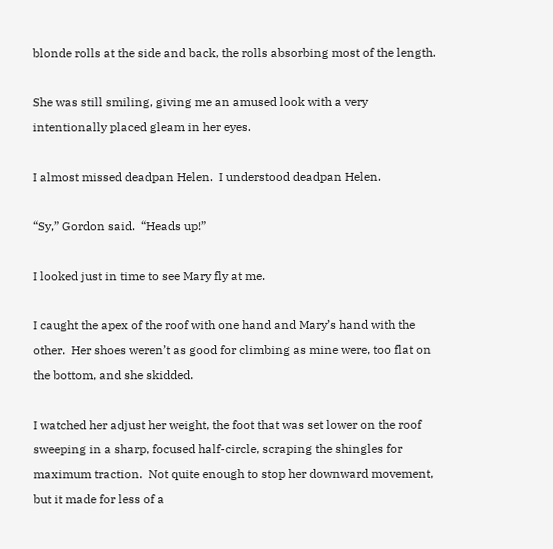blonde rolls at the side and back, the rolls absorbing most of the length.

She was still smiling, giving me an amused look with a very intentionally placed gleam in her eyes.

I almost missed deadpan Helen.  I understood deadpan Helen.

“Sy,” Gordon said.  “Heads up!”

I looked just in time to see Mary fly at me.

I caught the apex of the roof with one hand and Mary’s hand with the other.  Her shoes weren’t as good for climbing as mine were, too flat on the bottom, and she skidded.

I watched her adjust her weight, the foot that was set lower on the roof sweeping in a sharp, focused half-circle, scraping the shingles for maximum traction.  Not quite enough to stop her downward movement, but it made for less of a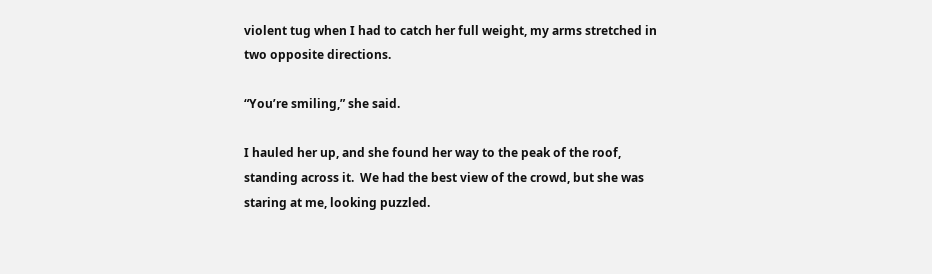violent tug when I had to catch her full weight, my arms stretched in two opposite directions.

“You’re smiling,” she said.

I hauled her up, and she found her way to the peak of the roof, standing across it.  We had the best view of the crowd, but she was staring at me, looking puzzled.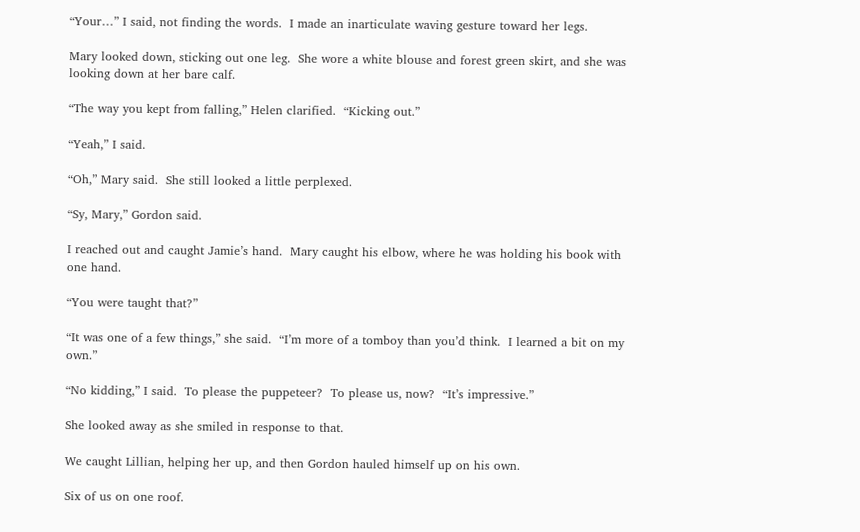“Your…” I said, not finding the words.  I made an inarticulate waving gesture toward her legs.

Mary looked down, sticking out one leg.  She wore a white blouse and forest green skirt, and she was looking down at her bare calf.

“The way you kept from falling,” Helen clarified.  “Kicking out.”

“Yeah,” I said.

“Oh,” Mary said.  She still looked a little perplexed.

“Sy, Mary,” Gordon said.

I reached out and caught Jamie’s hand.  Mary caught his elbow, where he was holding his book with one hand.

“You were taught that?”

“It was one of a few things,” she said.  “I’m more of a tomboy than you’d think.  I learned a bit on my own.”

“No kidding,” I said.  To please the puppeteer?  To please us, now?  “It’s impressive.”

She looked away as she smiled in response to that.

We caught Lillian, helping her up, and then Gordon hauled himself up on his own.

Six of us on one roof.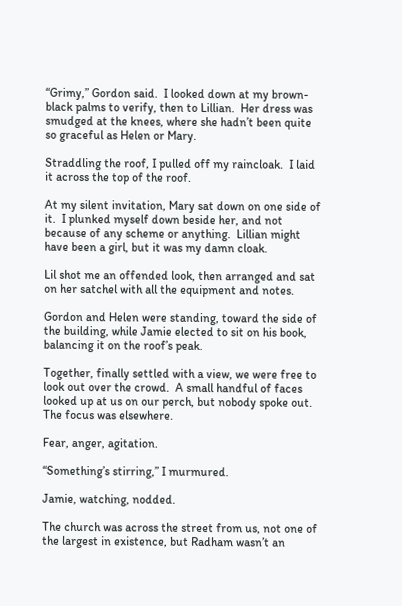“Grimy,” Gordon said.  I looked down at my brown-black palms to verify, then to Lillian.  Her dress was smudged at the knees, where she hadn’t been quite so graceful as Helen or Mary.

Straddling the roof, I pulled off my raincloak.  I laid it across the top of the roof.

At my silent invitation, Mary sat down on one side of it.  I plunked myself down beside her, and not because of any scheme or anything.  Lillian might have been a girl, but it was my damn cloak.

Lil shot me an offended look, then arranged and sat on her satchel with all the equipment and notes.

Gordon and Helen were standing, toward the side of the building, while Jamie elected to sit on his book, balancing it on the roof’s peak.

Together, finally settled with a view, we were free to look out over the crowd.  A small handful of faces looked up at us on our perch, but nobody spoke out.  The focus was elsewhere.

Fear, anger, agitation.

“Something’s stirring,” I murmured.

Jamie, watching, nodded.

The church was across the street from us, not one of the largest in existence, but Radham wasn’t an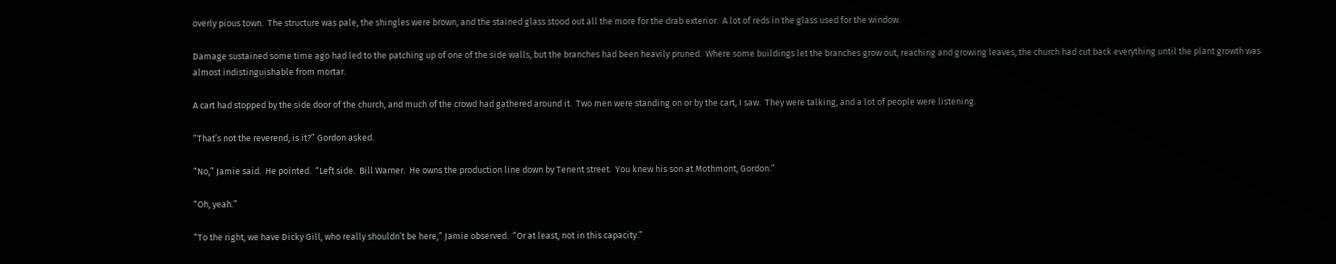overly pious town.  The structure was pale, the shingles were brown, and the stained glass stood out all the more for the drab exterior.  A lot of reds in the glass used for the window.

Damage sustained some time ago had led to the patching up of one of the side walls, but the branches had been heavily pruned.  Where some buildings let the branches grow out, reaching and growing leaves, the church had cut back everything until the plant growth was almost indistinguishable from mortar.

A cart had stopped by the side door of the church, and much of the crowd had gathered around it.  Two men were standing on or by the cart, I saw.  They were talking, and a lot of people were listening.

“That’s not the reverend, is it?” Gordon asked.

“No,” Jamie said.  He pointed.  “Left side.  Bill Warner.  He owns the production line down by Tenent street.  You knew his son at Mothmont, Gordon.”

“Oh, yeah.”

“To the right, we have Dicky Gill, who really shouldn’t be here,” Jamie observed.  “Or at least, not in this capacity.”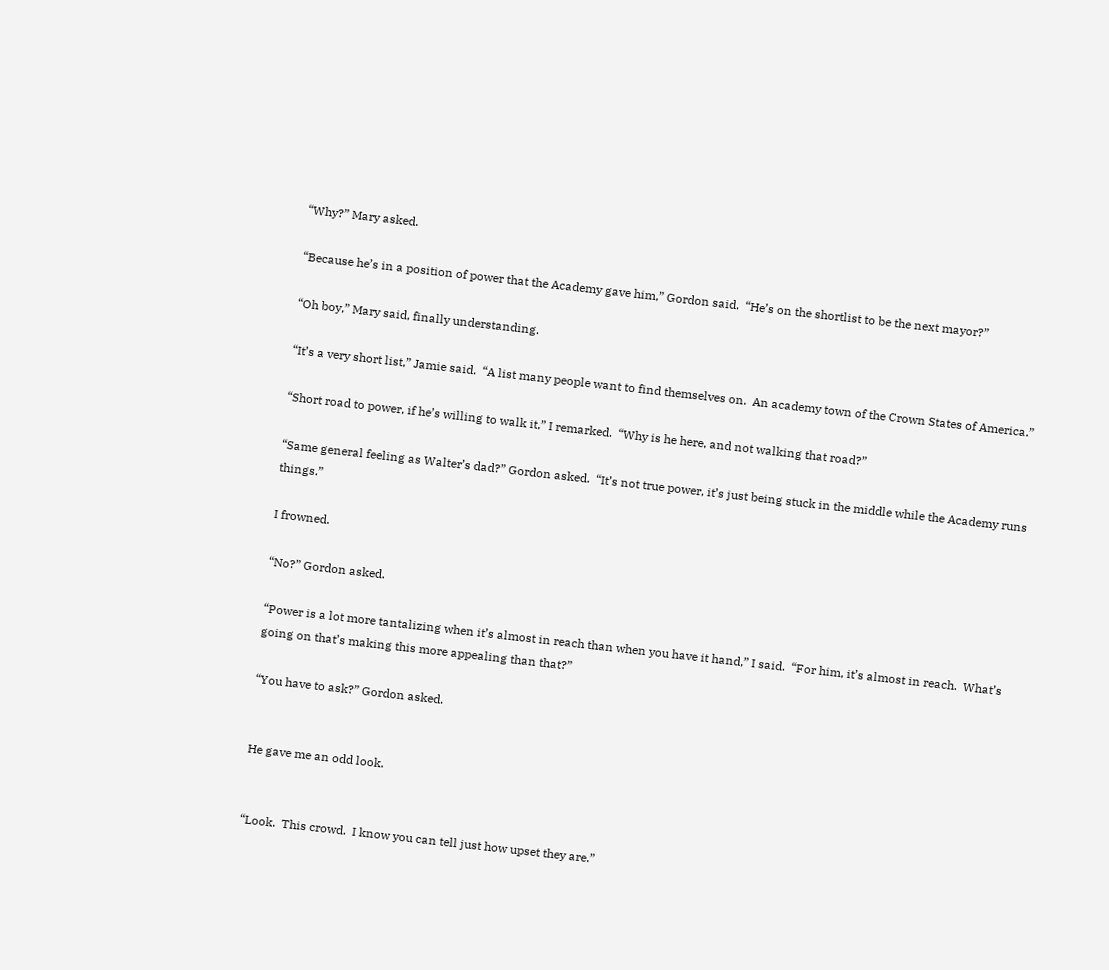“Why?” Mary asked.

“Because he’s in a position of power that the Academy gave him,” Gordon said.  “He’s on the shortlist to be the next mayor?”

“Oh boy,” Mary said, finally understanding.

“It’s a very short list,” Jamie said.  “A list many people want to find themselves on.  An academy town of the Crown States of America.”

“Short road to power, if he’s willing to walk it,” I remarked.  “Why is he here, and not walking that road?”

“Same general feeling as Walter’s dad?” Gordon asked.  “It’s not true power, it’s just being stuck in the middle while the Academy runs things.”

I frowned.

“No?” Gordon asked.

“Power is a lot more tantalizing when it’s almost in reach than when you have it hand,” I said.  “For him, it’s almost in reach.  What’s going on that’s making this more appealing than that?”

“You have to ask?” Gordon asked.


He gave me an odd look.


“Look.  This crowd.  I know you can tell just how upset they are.”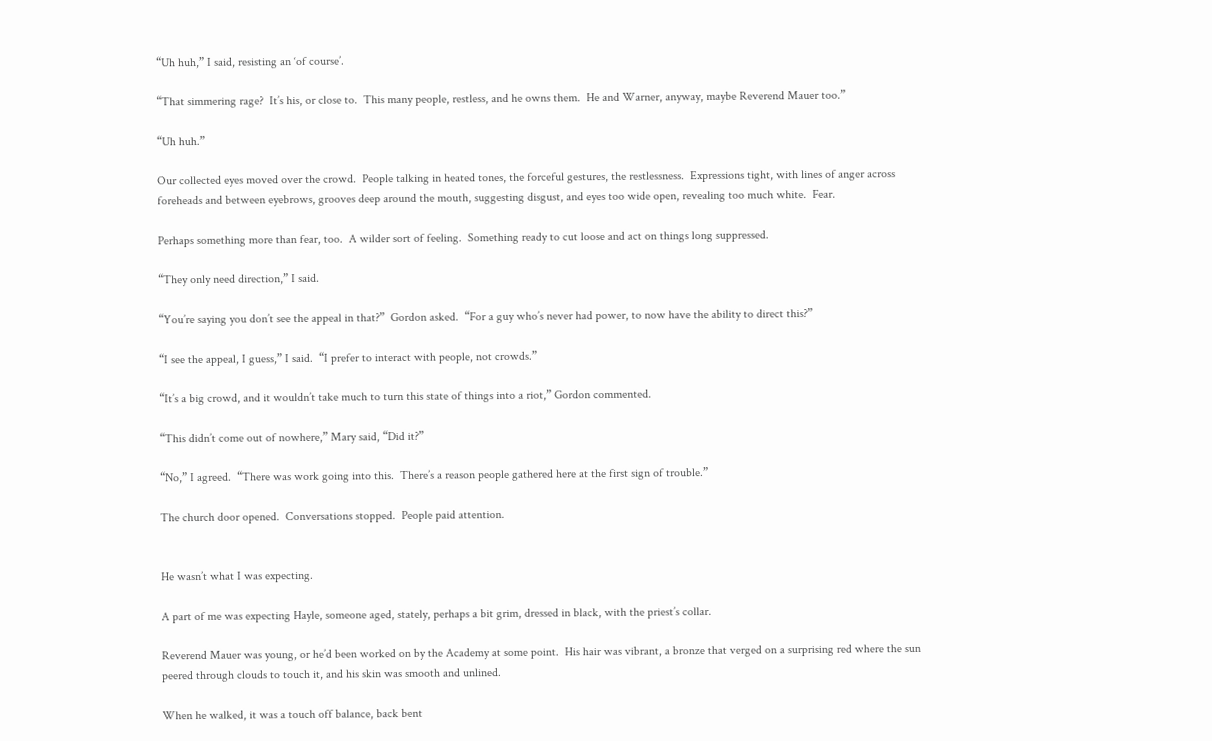“Uh huh,” I said, resisting an ‘of course’.

“That simmering rage?  It’s his, or close to.  This many people, restless, and he owns them.  He and Warner, anyway, maybe Reverend Mauer too.”

“Uh huh.”

Our collected eyes moved over the crowd.  People talking in heated tones, the forceful gestures, the restlessness.  Expressions tight, with lines of anger across foreheads and between eyebrows, grooves deep around the mouth, suggesting disgust, and eyes too wide open, revealing too much white.  Fear.

Perhaps something more than fear, too.  A wilder sort of feeling.  Something ready to cut loose and act on things long suppressed.

“They only need direction,” I said.

“You’re saying you don’t see the appeal in that?”  Gordon asked.  “For a guy who’s never had power, to now have the ability to direct this?”

“I see the appeal, I guess,” I said.  “I prefer to interact with people, not crowds.”

“It’s a big crowd, and it wouldn’t take much to turn this state of things into a riot,” Gordon commented.

“This didn’t come out of nowhere,” Mary said, “Did it?”

“No,” I agreed.  “There was work going into this.  There’s a reason people gathered here at the first sign of trouble.”

The church door opened.  Conversations stopped.  People paid attention.


He wasn’t what I was expecting.

A part of me was expecting Hayle, someone aged, stately, perhaps a bit grim, dressed in black, with the priest’s collar.

Reverend Mauer was young, or he’d been worked on by the Academy at some point.  His hair was vibrant, a bronze that verged on a surprising red where the sun peered through clouds to touch it, and his skin was smooth and unlined.

When he walked, it was a touch off balance, back bent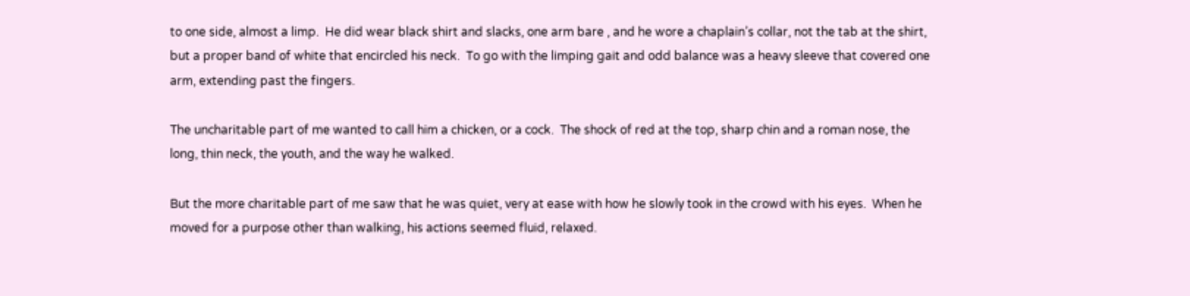to one side, almost a limp.  He did wear black shirt and slacks, one arm bare , and he wore a chaplain’s collar, not the tab at the shirt, but a proper band of white that encircled his neck.  To go with the limping gait and odd balance was a heavy sleeve that covered one arm, extending past the fingers.

The uncharitable part of me wanted to call him a chicken, or a cock.  The shock of red at the top, sharp chin and a roman nose, the long, thin neck, the youth, and the way he walked.

But the more charitable part of me saw that he was quiet, very at ease with how he slowly took in the crowd with his eyes.  When he moved for a purpose other than walking, his actions seemed fluid, relaxed.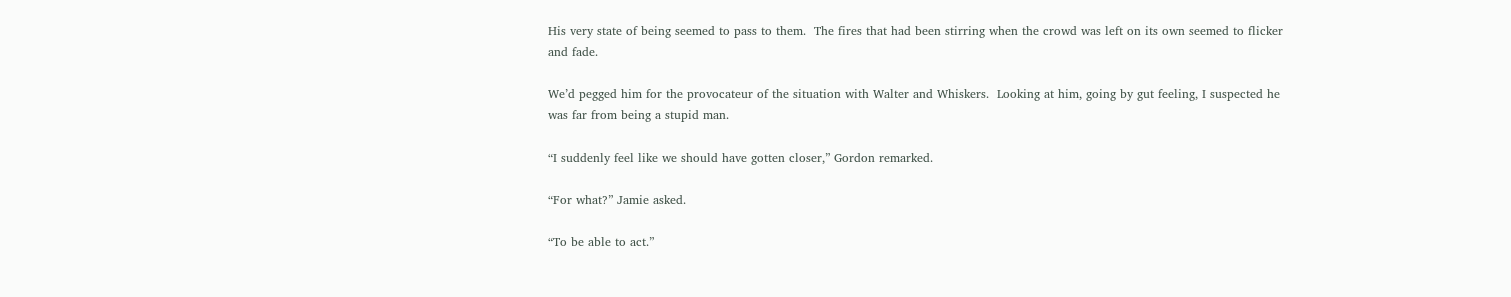His very state of being seemed to pass to them.  The fires that had been stirring when the crowd was left on its own seemed to flicker and fade.

We’d pegged him for the provocateur of the situation with Walter and Whiskers.  Looking at him, going by gut feeling, I suspected he was far from being a stupid man.

“I suddenly feel like we should have gotten closer,” Gordon remarked.

“For what?” Jamie asked.

“To be able to act.”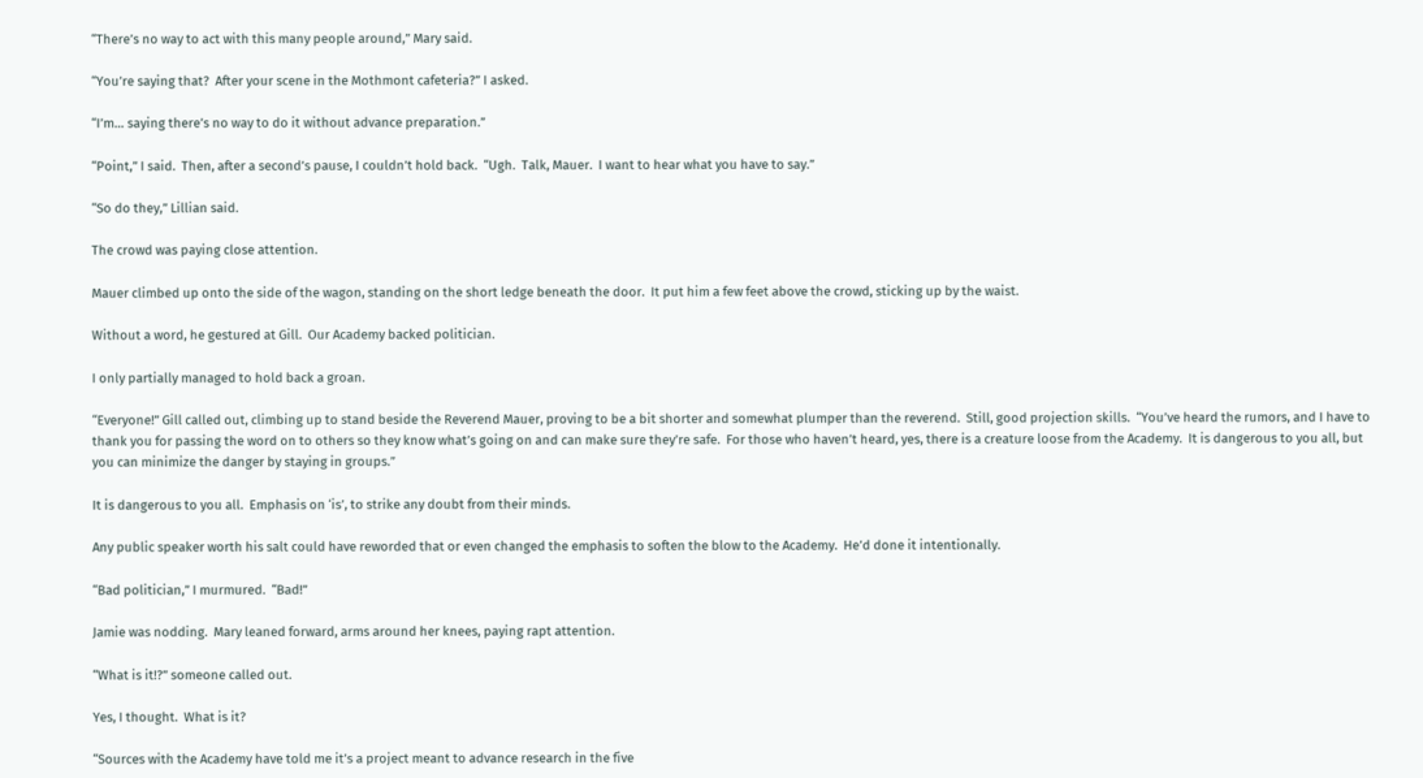“There’s no way to act with this many people around,” Mary said.

“You’re saying that?  After your scene in the Mothmont cafeteria?” I asked.

“I’m… saying there’s no way to do it without advance preparation.”

“Point,” I said.  Then, after a second’s pause, I couldn’t hold back.  “Ugh.  Talk, Mauer.  I want to hear what you have to say.”

“So do they,” Lillian said.

The crowd was paying close attention.

Mauer climbed up onto the side of the wagon, standing on the short ledge beneath the door.  It put him a few feet above the crowd, sticking up by the waist.

Without a word, he gestured at Gill.  Our Academy backed politician.

I only partially managed to hold back a groan.

“Everyone!” Gill called out, climbing up to stand beside the Reverend Mauer, proving to be a bit shorter and somewhat plumper than the reverend.  Still, good projection skills.  “You’ve heard the rumors, and I have to thank you for passing the word on to others so they know what’s going on and can make sure they’re safe.  For those who haven’t heard, yes, there is a creature loose from the Academy.  It is dangerous to you all, but you can minimize the danger by staying in groups.”

It is dangerous to you all.  Emphasis on ‘is’, to strike any doubt from their minds.

Any public speaker worth his salt could have reworded that or even changed the emphasis to soften the blow to the Academy.  He’d done it intentionally.

“Bad politician,” I murmured.  “Bad!”

Jamie was nodding.  Mary leaned forward, arms around her knees, paying rapt attention.

“What is it!?” someone called out.

Yes, I thought.  What is it?

“Sources with the Academy have told me it’s a project meant to advance research in the five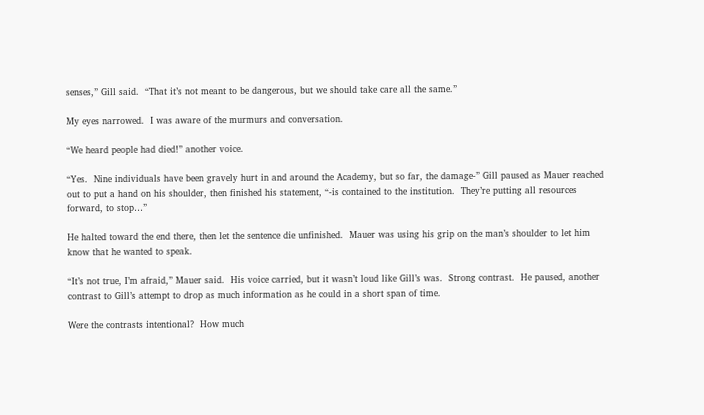senses,” Gill said.  “That it’s not meant to be dangerous, but we should take care all the same.”

My eyes narrowed.  I was aware of the murmurs and conversation.

“We heard people had died!” another voice.

“Yes.  Nine individuals have been gravely hurt in and around the Academy, but so far, the damage-” Gill paused as Mauer reached out to put a hand on his shoulder, then finished his statement, “-is contained to the institution.  They’re putting all resources forward, to stop…”

He halted toward the end there, then let the sentence die unfinished.  Mauer was using his grip on the man’s shoulder to let him know that he wanted to speak.

“It’s not true, I’m afraid,” Mauer said.  His voice carried, but it wasn’t loud like Gill’s was.  Strong contrast.  He paused, another contrast to Gill’s attempt to drop as much information as he could in a short span of time.

Were the contrasts intentional?  How much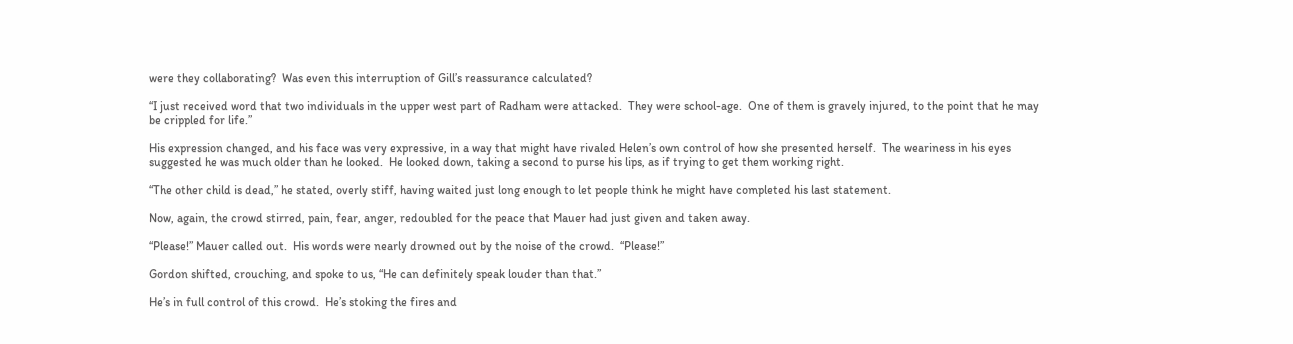were they collaborating?  Was even this interruption of Gill’s reassurance calculated?

“I just received word that two individuals in the upper west part of Radham were attacked.  They were school-age.  One of them is gravely injured, to the point that he may be crippled for life.”

His expression changed, and his face was very expressive, in a way that might have rivaled Helen’s own control of how she presented herself.  The weariness in his eyes suggested he was much older than he looked.  He looked down, taking a second to purse his lips, as if trying to get them working right.

“The other child is dead,” he stated, overly stiff, having waited just long enough to let people think he might have completed his last statement.

Now, again, the crowd stirred, pain, fear, anger, redoubled for the peace that Mauer had just given and taken away.

“Please!” Mauer called out.  His words were nearly drowned out by the noise of the crowd.  “Please!”

Gordon shifted, crouching, and spoke to us, “He can definitely speak louder than that.”

He’s in full control of this crowd.  He’s stoking the fires and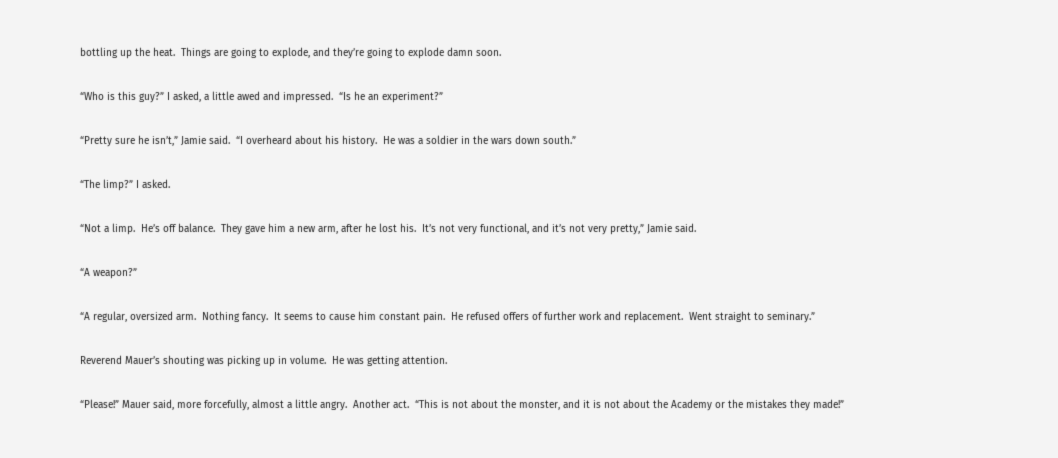bottling up the heat.  Things are going to explode, and they’re going to explode damn soon.

“Who is this guy?” I asked, a little awed and impressed.  “Is he an experiment?”

“Pretty sure he isn’t,” Jamie said.  “I overheard about his history.  He was a soldier in the wars down south.”

“The limp?” I asked.

“Not a limp.  He’s off balance.  They gave him a new arm, after he lost his.  It’s not very functional, and it’s not very pretty,” Jamie said.

“A weapon?”

“A regular, oversized arm.  Nothing fancy.  It seems to cause him constant pain.  He refused offers of further work and replacement.  Went straight to seminary.”

Reverend Mauer’s shouting was picking up in volume.  He was getting attention.

“Please!” Mauer said, more forcefully, almost a little angry.  Another act.  “This is not about the monster, and it is not about the Academy or the mistakes they made!”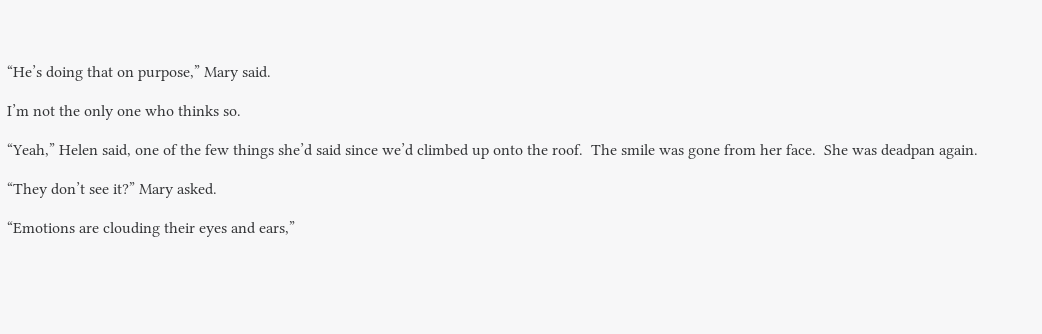“He’s doing that on purpose,” Mary said.

I’m not the only one who thinks so.

“Yeah,” Helen said, one of the few things she’d said since we’d climbed up onto the roof.  The smile was gone from her face.  She was deadpan again.

“They don’t see it?” Mary asked.

“Emotions are clouding their eyes and ears,”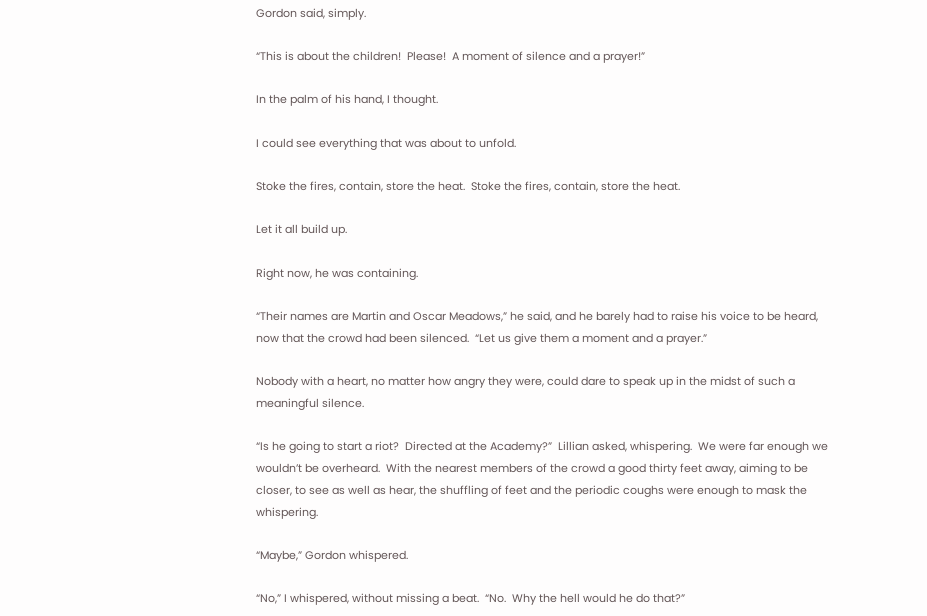Gordon said, simply.

“This is about the children!  Please!  A moment of silence and a prayer!”

In the palm of his hand, I thought.

I could see everything that was about to unfold.

Stoke the fires, contain, store the heat.  Stoke the fires, contain, store the heat.

Let it all build up.

Right now, he was containing.

“Their names are Martin and Oscar Meadows,” he said, and he barely had to raise his voice to be heard, now that the crowd had been silenced.  “Let us give them a moment and a prayer.”

Nobody with a heart, no matter how angry they were, could dare to speak up in the midst of such a meaningful silence.

“Is he going to start a riot?  Directed at the Academy?”  Lillian asked, whispering.  We were far enough we wouldn’t be overheard.  With the nearest members of the crowd a good thirty feet away, aiming to be closer, to see as well as hear, the shuffling of feet and the periodic coughs were enough to mask the whispering.

“Maybe,” Gordon whispered.

“No,” I whispered, without missing a beat.  “No.  Why the hell would he do that?”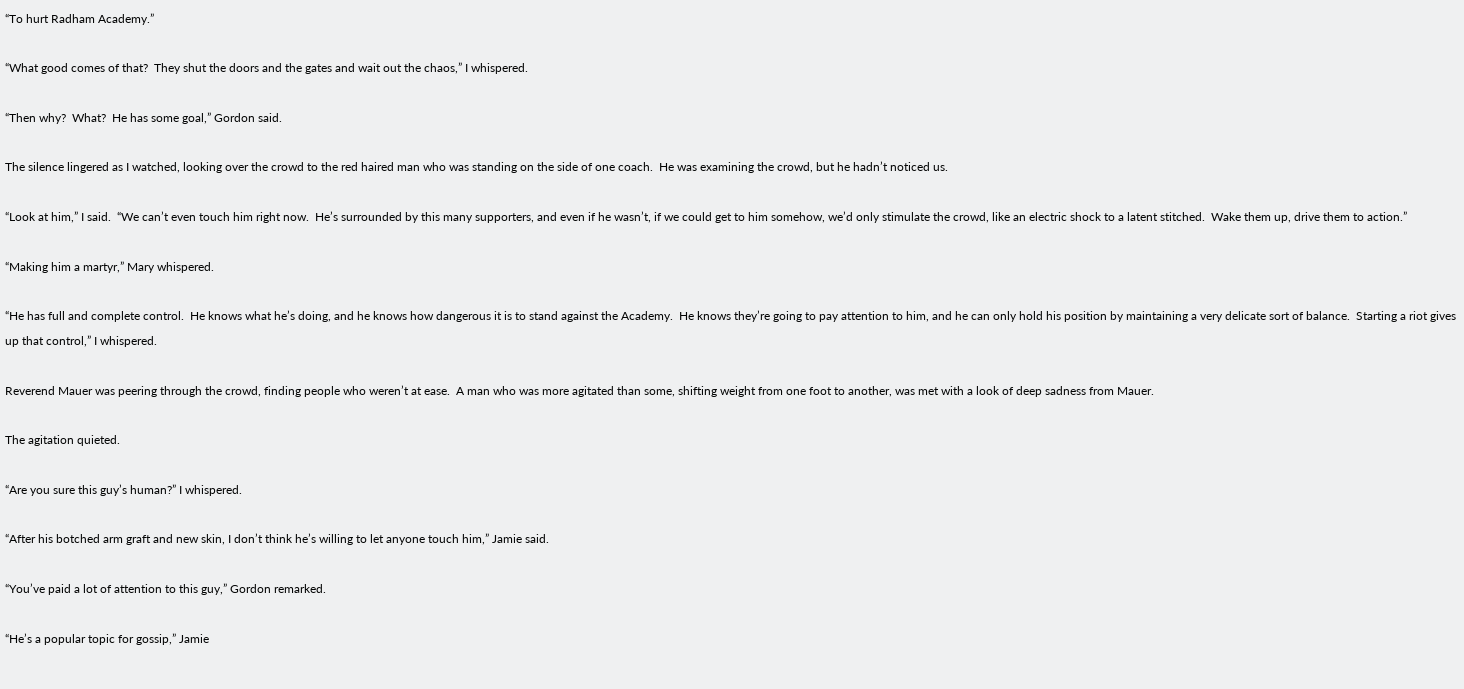“To hurt Radham Academy.”

“What good comes of that?  They shut the doors and the gates and wait out the chaos,” I whispered.

“Then why?  What?  He has some goal,” Gordon said.

The silence lingered as I watched, looking over the crowd to the red haired man who was standing on the side of one coach.  He was examining the crowd, but he hadn’t noticed us.

“Look at him,” I said.  “We can’t even touch him right now.  He’s surrounded by this many supporters, and even if he wasn’t, if we could get to him somehow, we’d only stimulate the crowd, like an electric shock to a latent stitched.  Wake them up, drive them to action.”

“Making him a martyr,” Mary whispered.

“He has full and complete control.  He knows what he’s doing, and he knows how dangerous it is to stand against the Academy.  He knows they’re going to pay attention to him, and he can only hold his position by maintaining a very delicate sort of balance.  Starting a riot gives up that control,” I whispered.

Reverend Mauer was peering through the crowd, finding people who weren’t at ease.  A man who was more agitated than some, shifting weight from one foot to another, was met with a look of deep sadness from Mauer.

The agitation quieted.

“Are you sure this guy’s human?” I whispered.

“After his botched arm graft and new skin, I don’t think he’s willing to let anyone touch him,” Jamie said.

“You’ve paid a lot of attention to this guy,” Gordon remarked.

“He’s a popular topic for gossip,” Jamie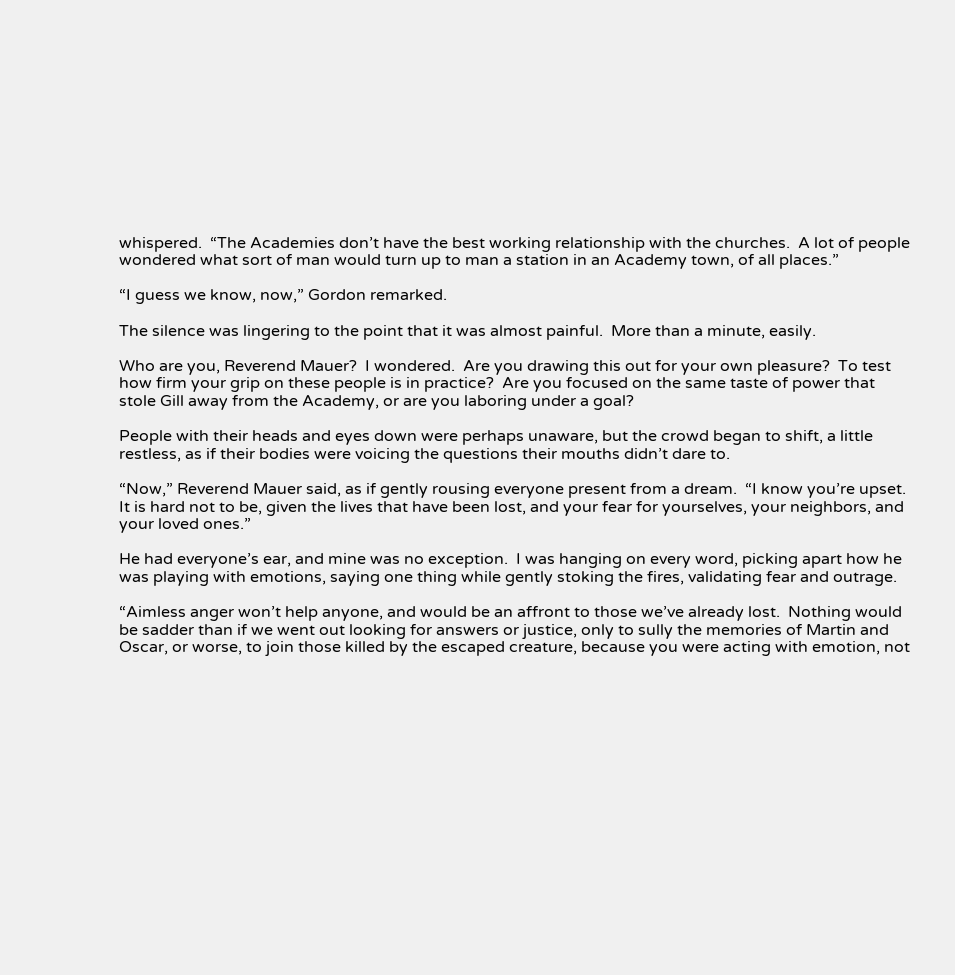whispered.  “The Academies don’t have the best working relationship with the churches.  A lot of people wondered what sort of man would turn up to man a station in an Academy town, of all places.”

“I guess we know, now,” Gordon remarked.

The silence was lingering to the point that it was almost painful.  More than a minute, easily.

Who are you, Reverend Mauer?  I wondered.  Are you drawing this out for your own pleasure?  To test how firm your grip on these people is in practice?  Are you focused on the same taste of power that stole Gill away from the Academy, or are you laboring under a goal?

People with their heads and eyes down were perhaps unaware, but the crowd began to shift, a little restless, as if their bodies were voicing the questions their mouths didn’t dare to.

“Now,” Reverend Mauer said, as if gently rousing everyone present from a dream.  “I know you’re upset.  It is hard not to be, given the lives that have been lost, and your fear for yourselves, your neighbors, and your loved ones.”

He had everyone’s ear, and mine was no exception.  I was hanging on every word, picking apart how he was playing with emotions, saying one thing while gently stoking the fires, validating fear and outrage.

“Aimless anger won’t help anyone, and would be an affront to those we’ve already lost.  Nothing would be sadder than if we went out looking for answers or justice, only to sully the memories of Martin and Oscar, or worse, to join those killed by the escaped creature, because you were acting with emotion, not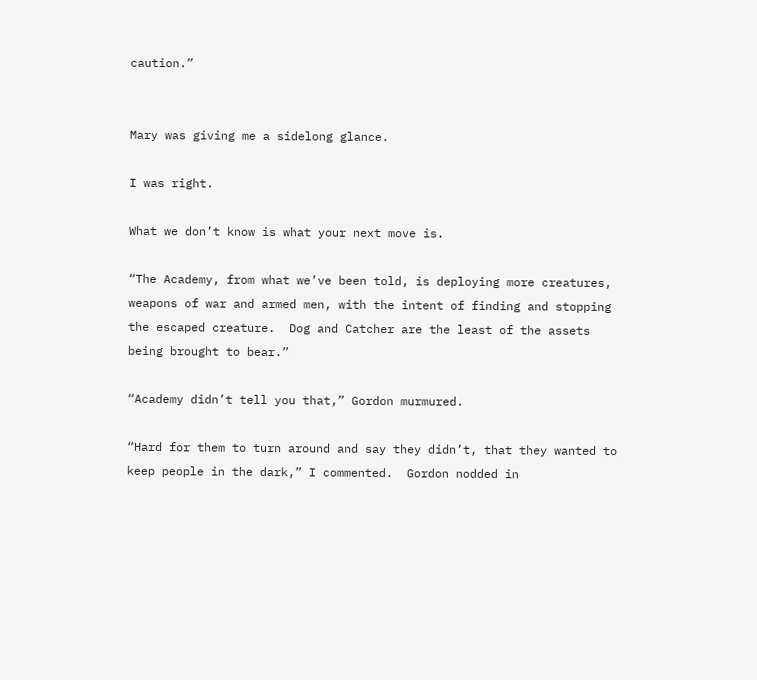caution.”


Mary was giving me a sidelong glance.

I was right.

What we don’t know is what your next move is.

“The Academy, from what we’ve been told, is deploying more creatures, weapons of war and armed men, with the intent of finding and stopping the escaped creature.  Dog and Catcher are the least of the assets being brought to bear.”

“Academy didn’t tell you that,” Gordon murmured.

“Hard for them to turn around and say they didn’t, that they wanted to keep people in the dark,” I commented.  Gordon nodded in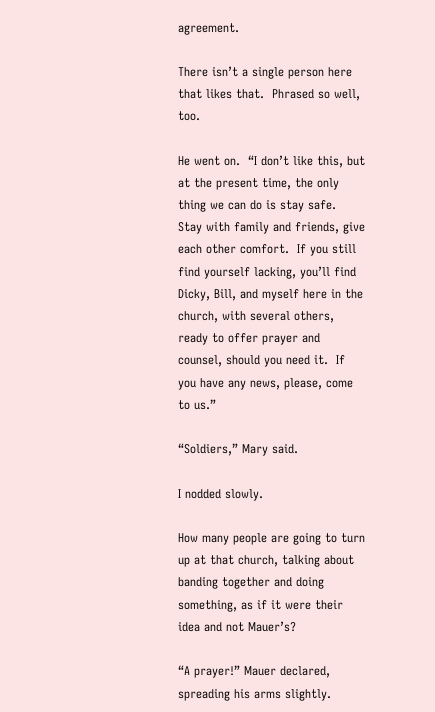agreement.

There isn’t a single person here that likes that.  Phrased so well, too.

He went on.  “I don’t like this, but at the present time, the only thing we can do is stay safe.  Stay with family and friends, give each other comfort.  If you still find yourself lacking, you’ll find Dicky, Bill, and myself here in the church, with several others, ready to offer prayer and counsel, should you need it.  If you have any news, please, come to us.”

“Soldiers,” Mary said.

I nodded slowly.

How many people are going to turn up at that church, talking about banding together and doing something, as if it were their idea and not Mauer’s?

“A prayer!” Mauer declared, spreading his arms slightly.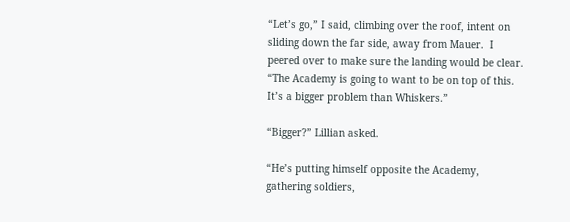“Let’s go,” I said, climbing over the roof, intent on sliding down the far side, away from Mauer.  I peered over to make sure the landing would be clear.  “The Academy is going to want to be on top of this.  It’s a bigger problem than Whiskers.”

“Bigger?” Lillian asked.

“He’s putting himself opposite the Academy, gathering soldiers,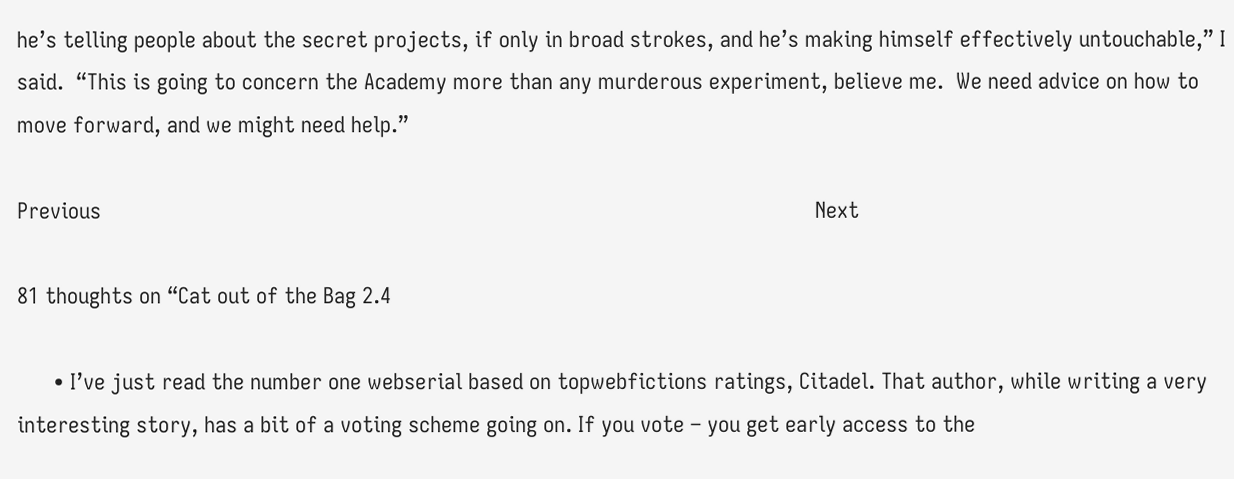he’s telling people about the secret projects, if only in broad strokes, and he’s making himself effectively untouchable,” I said.  “This is going to concern the Academy more than any murderous experiment, believe me.  We need advice on how to move forward, and we might need help.”

Previous                                                                                                                       Next

81 thoughts on “Cat out of the Bag 2.4

      • I’ve just read the number one webserial based on topwebfictions ratings, Citadel. That author, while writing a very interesting story, has a bit of a voting scheme going on. If you vote – you get early access to the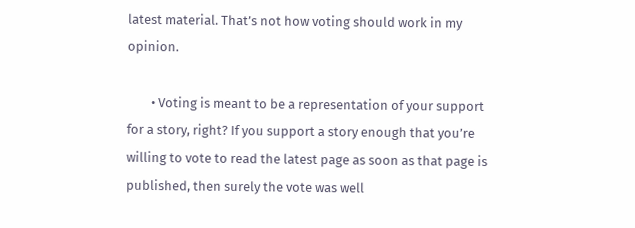latest material. That’s not how voting should work in my opinion.

        • Voting is meant to be a representation of your support for a story, right? If you support a story enough that you’re willing to vote to read the latest page as soon as that page is published, then surely the vote was well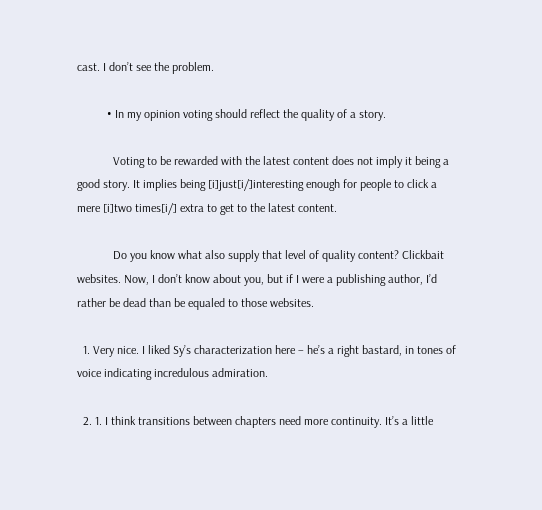cast. I don’t see the problem.

          • In my opinion voting should reflect the quality of a story.

            Voting to be rewarded with the latest content does not imply it being a good story. It implies being [i]just[i/]interesting enough for people to click a mere [i]two times[i/] extra to get to the latest content.

            Do you know what also supply that level of quality content? Clickbait websites. Now, I don’t know about you, but if I were a publishing author, I’d rather be dead than be equaled to those websites.

  1. Very nice. I liked Sy’s characterization here – he’s a right bastard, in tones of voice indicating incredulous admiration.

  2. 1. I think transitions between chapters need more continuity. It’s a little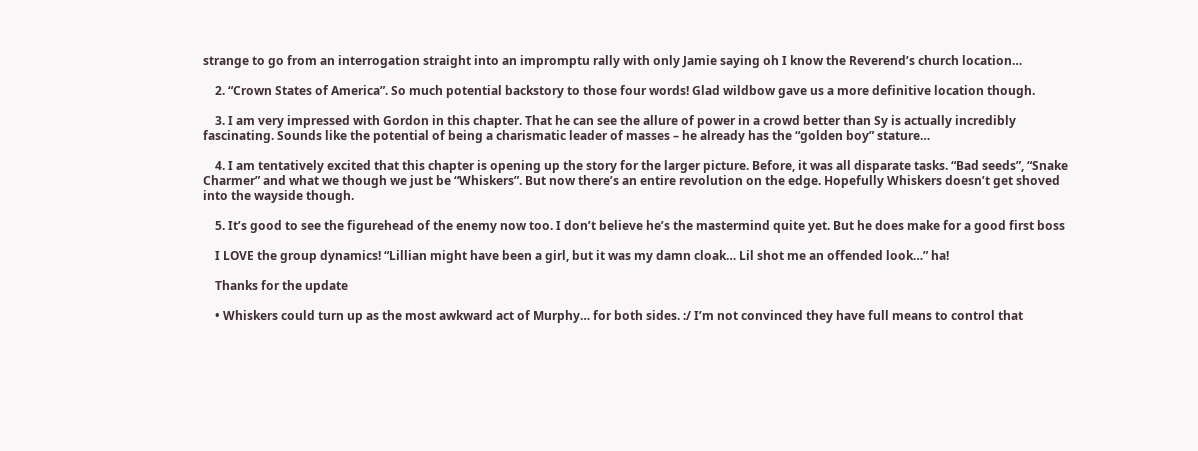strange to go from an interrogation straight into an impromptu rally with only Jamie saying oh I know the Reverend’s church location…

    2. “Crown States of America”. So much potential backstory to those four words! Glad wildbow gave us a more definitive location though.

    3. I am very impressed with Gordon in this chapter. That he can see the allure of power in a crowd better than Sy is actually incredibly fascinating. Sounds like the potential of being a charismatic leader of masses – he already has the “golden boy” stature…

    4. I am tentatively excited that this chapter is opening up the story for the larger picture. Before, it was all disparate tasks. “Bad seeds”, “Snake Charmer” and what we though we just be “Whiskers”. But now there’s an entire revolution on the edge. Hopefully Whiskers doesn’t get shoved into the wayside though.

    5. It’s good to see the figurehead of the enemy now too. I don’t believe he’s the mastermind quite yet. But he does make for a good first boss

    I LOVE the group dynamics! “Lillian might have been a girl, but it was my damn cloak… Lil shot me an offended look…” ha!

    Thanks for the update

    • Whiskers could turn up as the most awkward act of Murphy… for both sides. :/ I’m not convinced they have full means to control that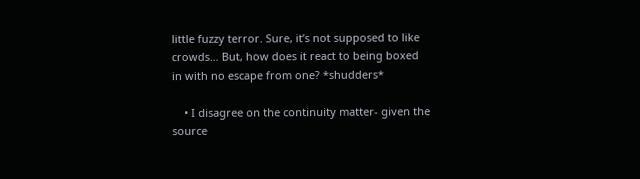little fuzzy terror. Sure, it’s not supposed to like crowds… But, how does it react to being boxed in with no escape from one? *shudders*

    • I disagree on the continuity matter- given the source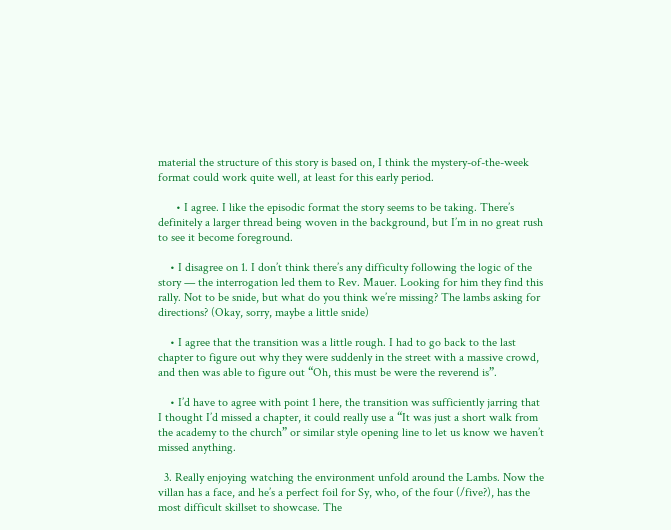material the structure of this story is based on, I think the mystery-of-the-week format could work quite well, at least for this early period.

      • I agree. I like the episodic format the story seems to be taking. There’s definitely a larger thread being woven in the background, but I’m in no great rush to see it become foreground.

    • I disagree on 1. I don’t think there’s any difficulty following the logic of the story — the interrogation led them to Rev. Mauer. Looking for him they find this rally. Not to be snide, but what do you think we’re missing? The lambs asking for directions? (Okay, sorry, maybe a little snide)

    • I agree that the transition was a little rough. I had to go back to the last chapter to figure out why they were suddenly in the street with a massive crowd, and then was able to figure out “Oh, this must be were the reverend is”.

    • I’d have to agree with point 1 here, the transition was sufficiently jarring that I thought I’d missed a chapter, it could really use a “It was just a short walk from the academy to the church” or similar style opening line to let us know we haven’t missed anything.

  3. Really enjoying watching the environment unfold around the Lambs. Now the villan has a face, and he’s a perfect foil for Sy, who, of the four (/five?), has the most difficult skillset to showcase. The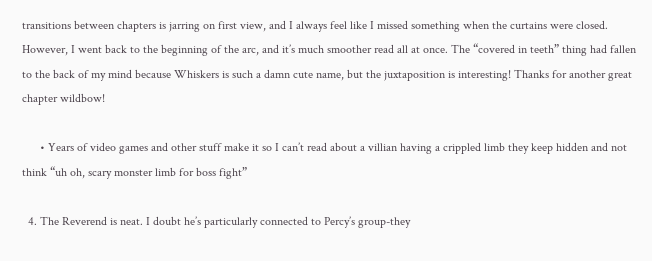transitions between chapters is jarring on first view, and I always feel like I missed something when the curtains were closed. However, I went back to the beginning of the arc, and it’s much smoother read all at once. The “covered in teeth” thing had fallen to the back of my mind because Whiskers is such a damn cute name, but the juxtaposition is interesting! Thanks for another great chapter wildbow!

      • Years of video games and other stuff make it so I can’t read about a villian having a crippled limb they keep hidden and not think “uh oh, scary monster limb for boss fight”

  4. The Reverend is neat. I doubt he’s particularly connected to Percy’s group-they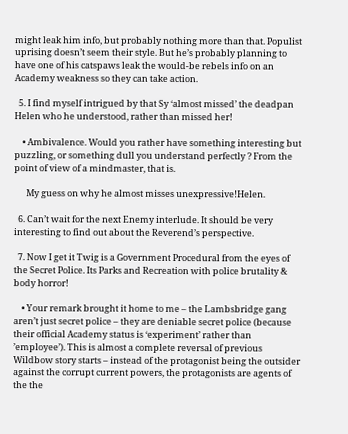might leak him info, but probably nothing more than that. Populist uprising doesn’t seem their style. But he’s probably planning to have one of his catspaws leak the would-be rebels info on an Academy weakness so they can take action.

  5. I find myself intrigued by that Sy ‘almost missed’ the deadpan Helen who he understood, rather than missed her!

    • Ambivalence. Would you rather have something interesting but puzzling, or something dull you understand perfectly ? From the point of view of a mindmaster, that is.

      My guess on why he almost misses unexpressive!Helen.

  6. Can’t wait for the next Enemy interlude. It should be very interesting to find out about the Reverend’s perspective.

  7. Now I get it Twig is a Government Procedural from the eyes of the Secret Police. Its Parks and Recreation with police brutality & body horror!

    • Your remark brought it home to me – the Lambsbridge gang aren’t just secret police – they are deniable secret police (because their official Academy status is ‘experiment’ rather than ’employee’). This is almost a complete reversal of previous Wildbow story starts – instead of the protagonist being the outsider against the corrupt current powers, the protagonists are agents of the the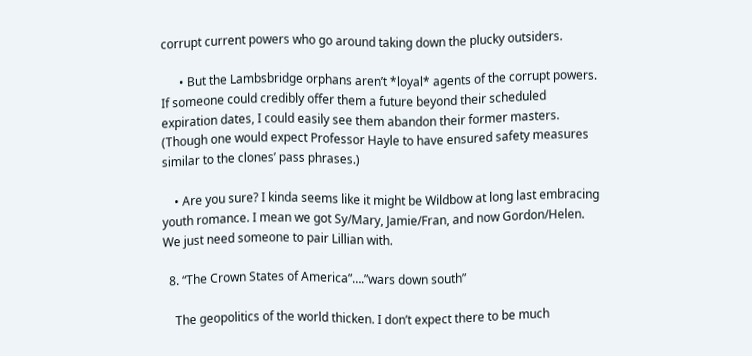corrupt current powers who go around taking down the plucky outsiders.

      • But the Lambsbridge orphans aren’t *loyal* agents of the corrupt powers. If someone could credibly offer them a future beyond their scheduled expiration dates, I could easily see them abandon their former masters. (Though one would expect Professor Hayle to have ensured safety measures similar to the clones’ pass phrases.)

    • Are you sure? I kinda seems like it might be Wildbow at long last embracing youth romance. I mean we got Sy/Mary, Jamie/Fran, and now Gordon/Helen. We just need someone to pair Lillian with.

  8. “The Crown States of America”….”wars down south”

    The geopolitics of the world thicken. I don’t expect there to be much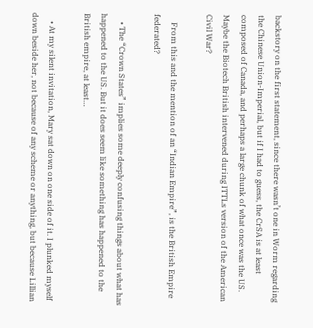backstory on the first statement, since there wasn’t one in Worm regarding the Chinese Union-Imperial, but if I had to guess, the CrSA is at least composed of Canada, and perhaps a large chunk of what once was the US. Maybe the Biotech British intervened during ITTLs version of the American Civil War?

    From this and the mention of an “Indian Empire”, is the British Empire federated?

    • The “Crown States” implies some deeply confusing things about what has happened to the US. But it does seem like something has happened to the British empire, at least…

    • At my silent invitation, Mary sat down on one side of it. I plunked myself down beside her, not because of any scheme or anything, but because Lillian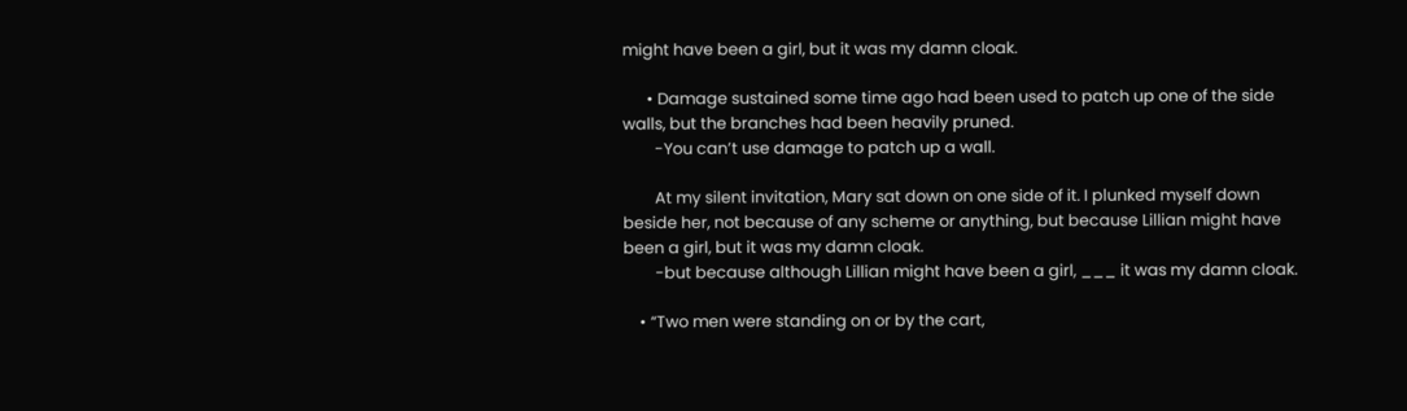might have been a girl, but it was my damn cloak.

      • Damage sustained some time ago had been used to patch up one of the side walls, but the branches had been heavily pruned.
        -You can’t use damage to patch up a wall.

        At my silent invitation, Mary sat down on one side of it. I plunked myself down beside her, not because of any scheme or anything, but because Lillian might have been a girl, but it was my damn cloak.
        -but because although Lillian might have been a girl, ___ it was my damn cloak.

    • “Two men were standing on or by the cart,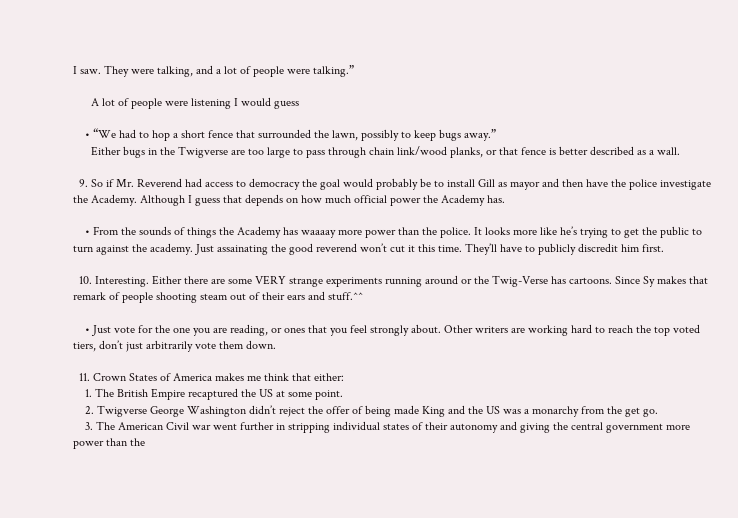I saw. They were talking, and a lot of people were talking.”

      A lot of people were listening I would guess

    • “We had to hop a short fence that surrounded the lawn, possibly to keep bugs away.”
      Either bugs in the Twigverse are too large to pass through chain link/wood planks, or that fence is better described as a wall.

  9. So if Mr. Reverend had access to democracy the goal would probably be to install Gill as mayor and then have the police investigate the Academy. Although I guess that depends on how much official power the Academy has.

    • From the sounds of things the Academy has waaaay more power than the police. It looks more like he’s trying to get the public to turn against the academy. Just assainating the good reverend won’t cut it this time. They’ll have to publicly discredit him first.

  10. Interesting. Either there are some VERY strange experiments running around or the Twig-Verse has cartoons. Since Sy makes that remark of people shooting steam out of their ears and stuff.^^

    • Just vote for the one you are reading, or ones that you feel strongly about. Other writers are working hard to reach the top voted tiers, don’t just arbitrarily vote them down.

  11. Crown States of America makes me think that either:
    1. The British Empire recaptured the US at some point.
    2. Twigverse George Washington didn’t reject the offer of being made King and the US was a monarchy from the get go.
    3. The American Civil war went further in stripping individual states of their autonomy and giving the central government more power than the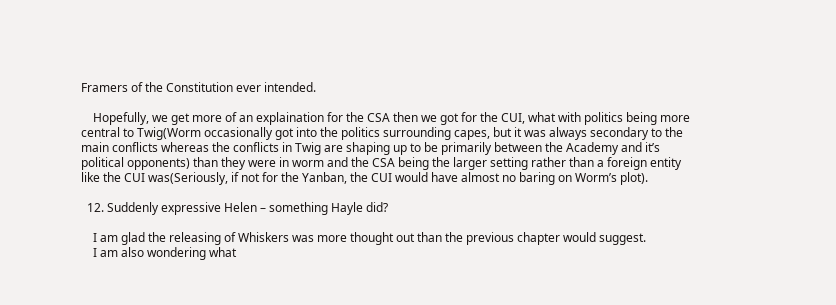Framers of the Constitution ever intended.

    Hopefully, we get more of an explaination for the CSA then we got for the CUI, what with politics being more central to Twig(Worm occasionally got into the politics surrounding capes, but it was always secondary to the main conflicts whereas the conflicts in Twig are shaping up to be primarily between the Academy and it’s political opponents) than they were in worm and the CSA being the larger setting rather than a foreign entity like the CUI was(Seriously, if not for the Yanban, the CUI would have almost no baring on Worm’s plot).

  12. Suddenly expressive Helen – something Hayle did?

    I am glad the releasing of Whiskers was more thought out than the previous chapter would suggest.
    I am also wondering what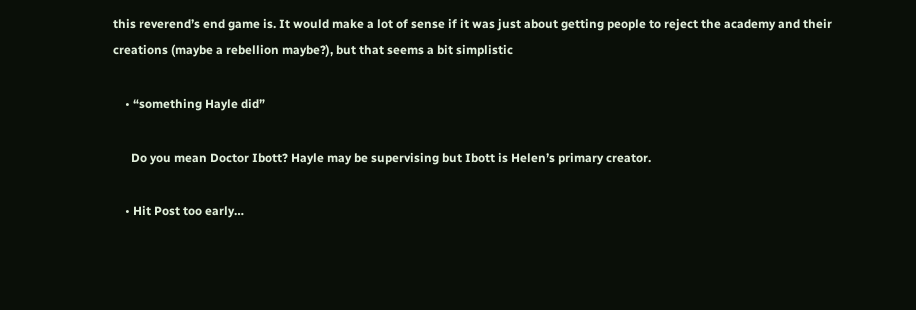this reverend’s end game is. It would make a lot of sense if it was just about getting people to reject the academy and their creations (maybe a rebellion maybe?), but that seems a bit simplistic

    • “something Hayle did”

      Do you mean Doctor Ibott? Hayle may be supervising but Ibott is Helen’s primary creator.

    • Hit Post too early…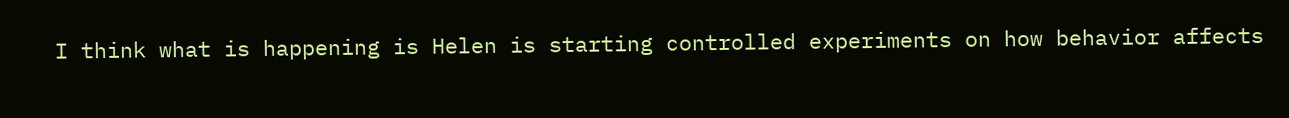I think what is happening is Helen is starting controlled experiments on how behavior affects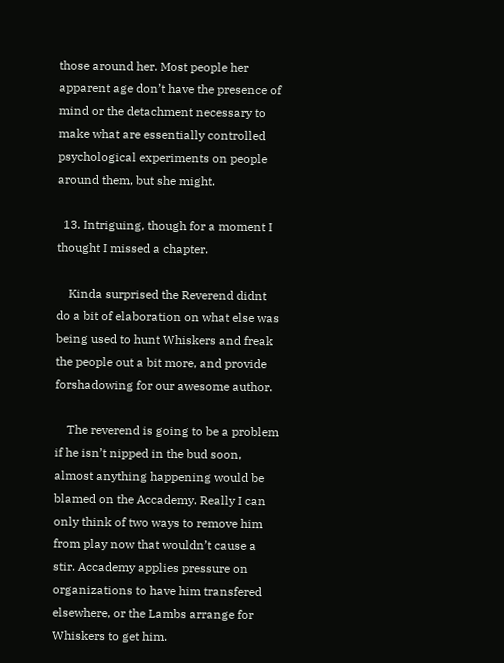those around her. Most people her apparent age don’t have the presence of mind or the detachment necessary to make what are essentially controlled psychological experiments on people around them, but she might.

  13. Intriguing, though for a moment I thought I missed a chapter.

    Kinda surprised the Reverend didnt do a bit of elaboration on what else was being used to hunt Whiskers and freak the people out a bit more, and provide forshadowing for our awesome author.

    The reverend is going to be a problem if he isn’t nipped in the bud soon, almost anything happening would be blamed on the Accademy. Really I can only think of two ways to remove him from play now that wouldn’t cause a stir. Accademy applies pressure on organizations to have him transfered elsewhere, or the Lambs arrange for Whiskers to get him.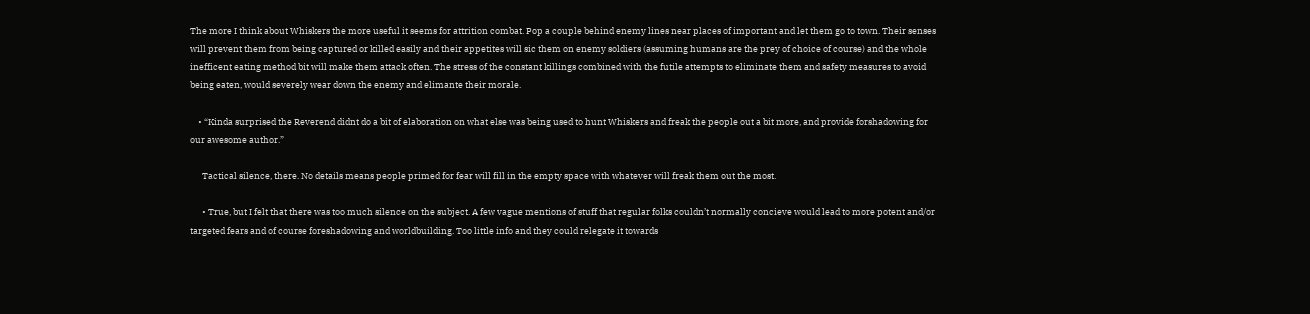The more I think about Whiskers the more useful it seems for attrition combat. Pop a couple behind enemy lines near places of important and let them go to town. Their senses will prevent them from being captured or killed easily and their appetites will sic them on enemy soldiers (assuming humans are the prey of choice of course) and the whole inefficent eating method bit will make them attack often. The stress of the constant killings combined with the futile attempts to eliminate them and safety measures to avoid being eaten, would severely wear down the enemy and elimante their morale.

    • “Kinda surprised the Reverend didnt do a bit of elaboration on what else was being used to hunt Whiskers and freak the people out a bit more, and provide forshadowing for our awesome author.”

      Tactical silence, there. No details means people primed for fear will fill in the empty space with whatever will freak them out the most.

      • True, but I felt that there was too much silence on the subject. A few vague mentions of stuff that regular folks couldn’t normally concieve would lead to more potent and/or targeted fears and of course foreshadowing and worldbuilding. Too little info and they could relegate it towards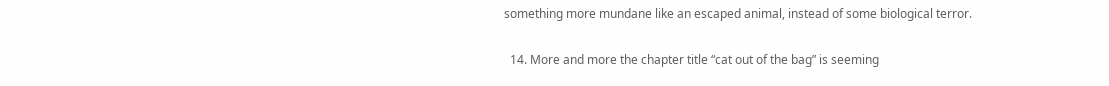something more mundane like an escaped animal, instead of some biological terror.

  14. More and more the chapter title “cat out of the bag” is seeming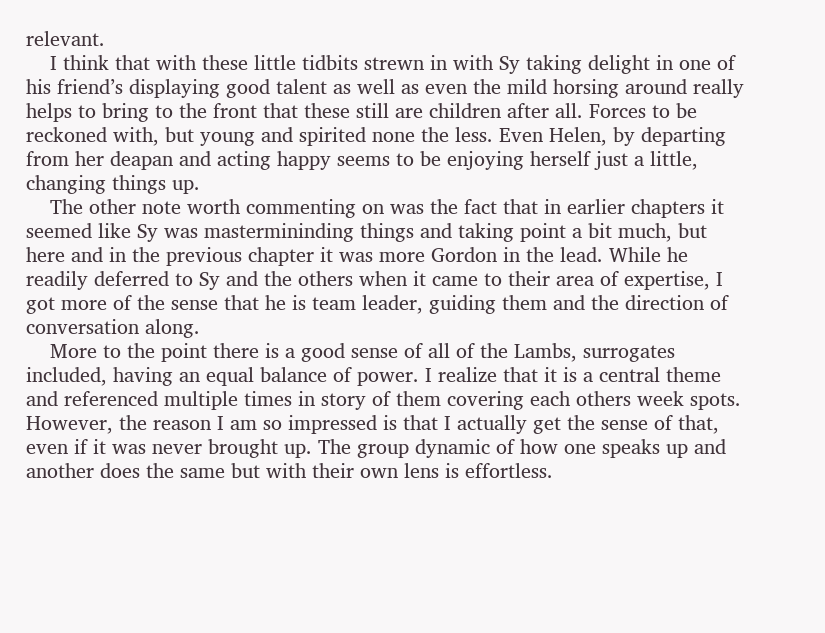relevant.
    I think that with these little tidbits strewn in with Sy taking delight in one of his friend’s displaying good talent as well as even the mild horsing around really helps to bring to the front that these still are children after all. Forces to be reckoned with, but young and spirited none the less. Even Helen, by departing from her deapan and acting happy seems to be enjoying herself just a little, changing things up.
    The other note worth commenting on was the fact that in earlier chapters it seemed like Sy was mastermininding things and taking point a bit much, but here and in the previous chapter it was more Gordon in the lead. While he readily deferred to Sy and the others when it came to their area of expertise, I got more of the sense that he is team leader, guiding them and the direction of conversation along.
    More to the point there is a good sense of all of the Lambs, surrogates included, having an equal balance of power. I realize that it is a central theme and referenced multiple times in story of them covering each others week spots. However, the reason I am so impressed is that I actually get the sense of that, even if it was never brought up. The group dynamic of how one speaks up and another does the same but with their own lens is effortless.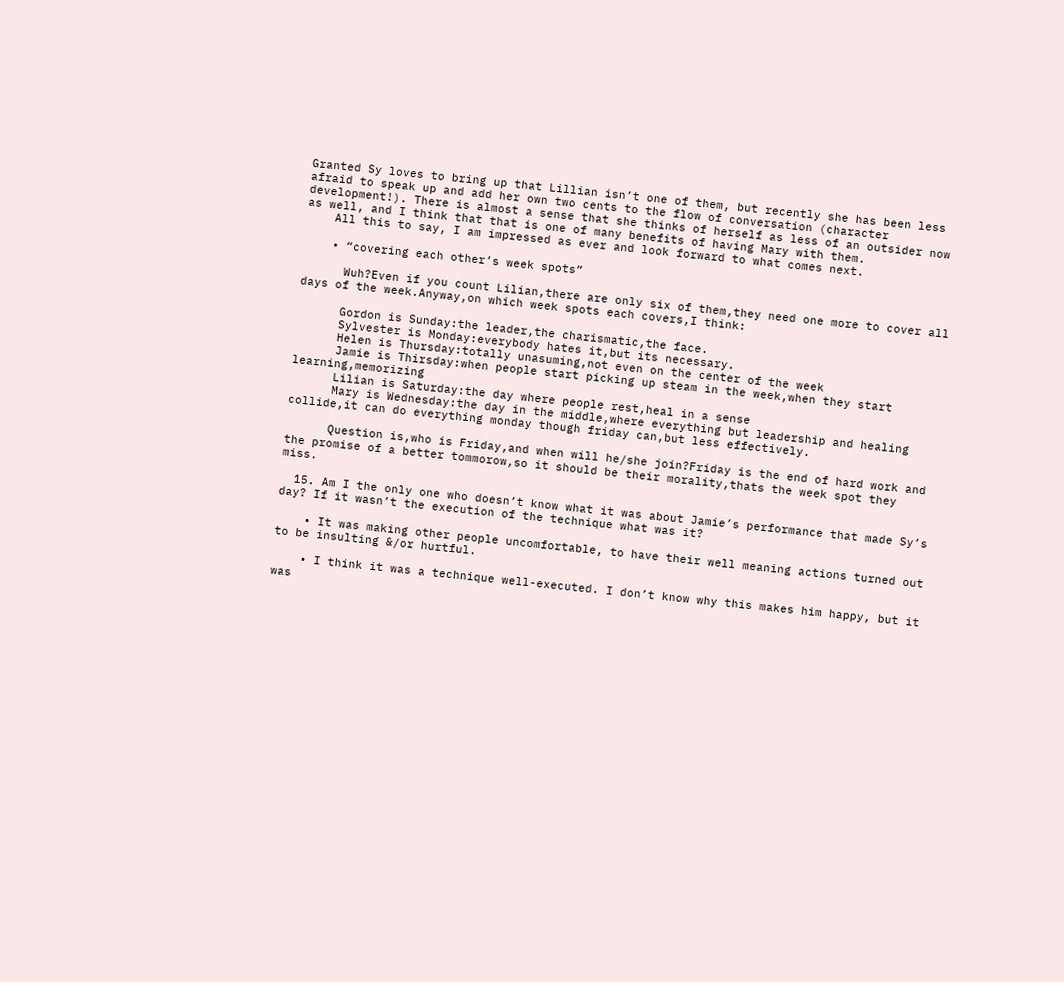Granted Sy loves to bring up that Lillian isn’t one of them, but recently she has been less afraid to speak up and add her own two cents to the flow of conversation (character development!). There is almost a sense that she thinks of herself as less of an outsider now as well, and I think that that is one of many benefits of having Mary with them.
    All this to say, I am impressed as ever and look forward to what comes next.

    • “covering each other’s week spots”

      Wuh?Even if you count Lilian,there are only six of them,they need one more to cover all days of the week.Anyway,on which week spots each covers,I think:

      Gordon is Sunday:the leader,the charismatic,the face.
      Sylvester is Monday:everybody hates it,but its necessary.
      Helen is Thursday:totally unasuming,not even on the center of the week
      Jamie is Thirsday:when people start picking up steam in the week,when they start learning,memorizing
      Lilian is Saturday:the day where people rest,heal in a sense
      Mary is Wednesday:the day in the middle,where everything but leadership and healing collide,it can do everything monday though friday can,but less effectively.

      Question is,who is Friday,and when will he/she join?Friday is the end of hard work and the promise of a better tommorow,so it should be their morality,thats the week spot they miss.

  15. Am I the only one who doesn’t know what it was about Jamie’s performance that made Sy’s day? If it wasn’t the execution of the technique what was it?

    • It was making other people uncomfortable, to have their well meaning actions turned out to be insulting &/or hurtful.

    • I think it was a technique well-executed. I don’t know why this makes him happy, but it was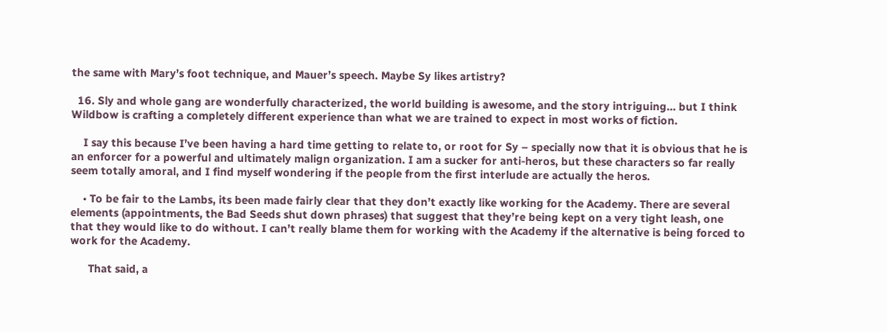the same with Mary’s foot technique, and Mauer’s speech. Maybe Sy likes artistry?

  16. Sly and whole gang are wonderfully characterized, the world building is awesome, and the story intriguing… but I think Wildbow is crafting a completely different experience than what we are trained to expect in most works of fiction.

    I say this because I’ve been having a hard time getting to relate to, or root for Sy – specially now that it is obvious that he is an enforcer for a powerful and ultimately malign organization. I am a sucker for anti-heros, but these characters so far really seem totally amoral, and I find myself wondering if the people from the first interlude are actually the heros.

    • To be fair to the Lambs, its been made fairly clear that they don’t exactly like working for the Academy. There are several elements (appointments, the Bad Seeds shut down phrases) that suggest that they’re being kept on a very tight leash, one that they would like to do without. I can’t really blame them for working with the Academy if the alternative is being forced to work for the Academy.

      That said, a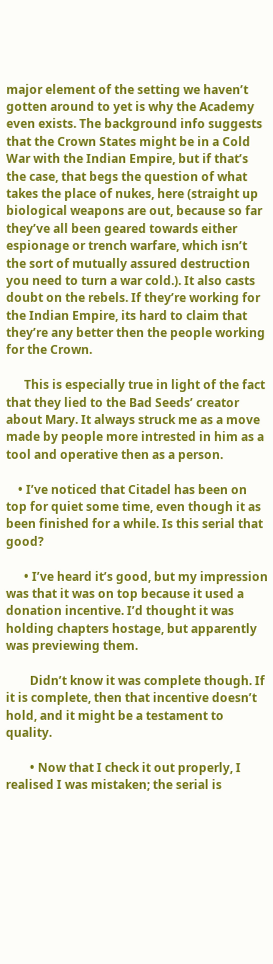major element of the setting we haven’t gotten around to yet is why the Academy even exists. The background info suggests that the Crown States might be in a Cold War with the Indian Empire, but if that’s the case, that begs the question of what takes the place of nukes, here (straight up biological weapons are out, because so far they’ve all been geared towards either espionage or trench warfare, which isn’t the sort of mutually assured destruction you need to turn a war cold.). It also casts doubt on the rebels. If they’re working for the Indian Empire, its hard to claim that they’re any better then the people working for the Crown.

      This is especially true in light of the fact that they lied to the Bad Seeds’ creator about Mary. It always struck me as a move made by people more intrested in him as a tool and operative then as a person.

    • I’ve noticed that Citadel has been on top for quiet some time, even though it as been finished for a while. Is this serial that good?

      • I’ve heard it’s good, but my impression was that it was on top because it used a donation incentive. I’d thought it was holding chapters hostage, but apparently was previewing them.

        Didn’t know it was complete though. If it is complete, then that incentive doesn’t hold, and it might be a testament to quality.

        • Now that I check it out properly, I realised I was mistaken; the serial is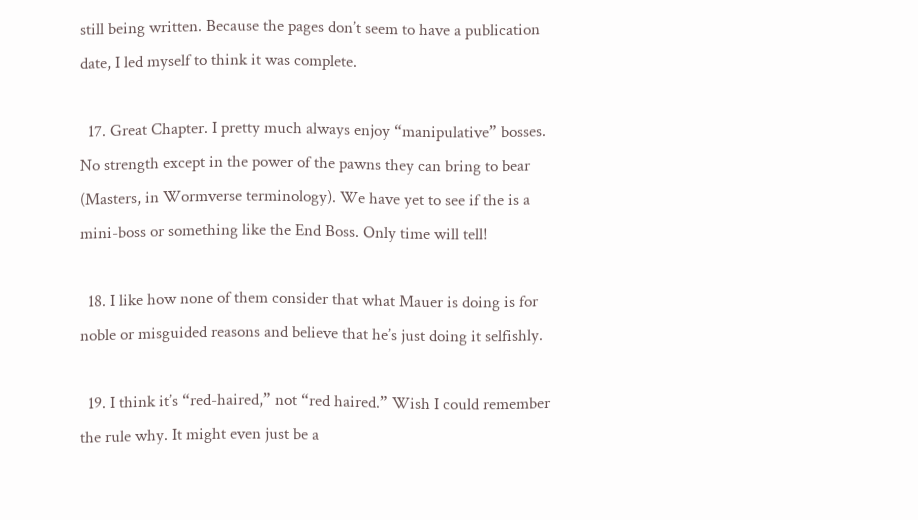still being written. Because the pages don’t seem to have a publication date, I led myself to think it was complete.

  17. Great Chapter. I pretty much always enjoy “manipulative” bosses. No strength except in the power of the pawns they can bring to bear (Masters, in Wormverse terminology). We have yet to see if the is a mini-boss or something like the End Boss. Only time will tell!

  18. I like how none of them consider that what Mauer is doing is for noble or misguided reasons and believe that he’s just doing it selfishly.

  19. I think it’s “red-haired,” not “red haired.” Wish I could remember the rule why. It might even just be a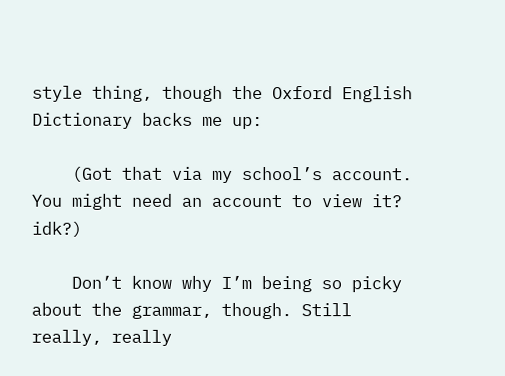style thing, though the Oxford English Dictionary backs me up:

    (Got that via my school’s account. You might need an account to view it? idk?)

    Don’t know why I’m being so picky about the grammar, though. Still really, really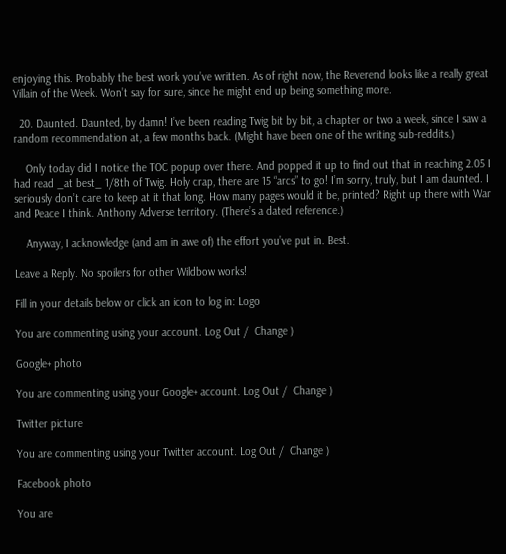enjoying this. Probably the best work you’ve written. As of right now, the Reverend looks like a really great Villain of the Week. Won’t say for sure, since he might end up being something more.

  20. Daunted. Daunted, by damn! I’ve been reading Twig bit by bit, a chapter or two a week, since I saw a random recommendation at, a few months back. (Might have been one of the writing sub-reddits.)

    Only today did I notice the TOC popup over there. And popped it up to find out that in reaching 2.05 I had read _at best_ 1/8th of Twig. Holy crap, there are 15 “arcs” to go! I’m sorry, truly, but I am daunted. I seriously don’t care to keep at it that long. How many pages would it be, printed? Right up there with War and Peace I think. Anthony Adverse territory. (There’s a dated reference.)

    Anyway, I acknowledge (and am in awe of) the effort you’ve put in. Best.

Leave a Reply. No spoilers for other Wildbow works!

Fill in your details below or click an icon to log in: Logo

You are commenting using your account. Log Out /  Change )

Google+ photo

You are commenting using your Google+ account. Log Out /  Change )

Twitter picture

You are commenting using your Twitter account. Log Out /  Change )

Facebook photo

You are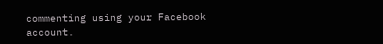commenting using your Facebook account.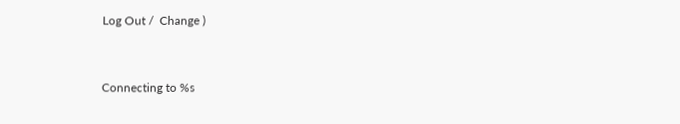Log Out /  Change )


Connecting to %s